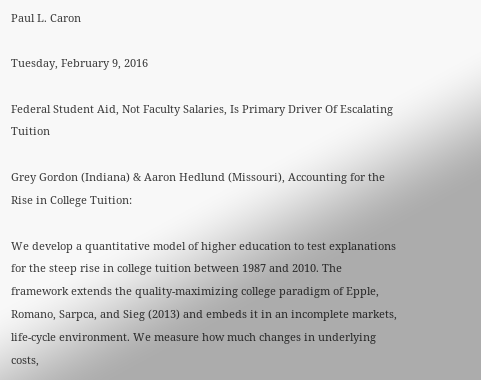Paul L. Caron

Tuesday, February 9, 2016

Federal Student Aid, Not Faculty Salaries, Is Primary Driver Of Escalating Tuition

Grey Gordon (Indiana) & Aaron Hedlund (Missouri), Accounting for the Rise in College Tuition:

We develop a quantitative model of higher education to test explanations for the steep rise in college tuition between 1987 and 2010. The framework extends the quality-maximizing college paradigm of Epple, Romano, Sarpca, and Sieg (2013) and embeds it in an incomplete markets, life-cycle environment. We measure how much changes in underlying costs,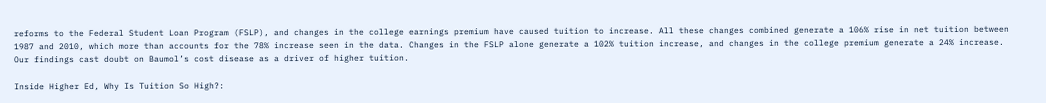reforms to the Federal Student Loan Program (FSLP), and changes in the college earnings premium have caused tuition to increase. All these changes combined generate a 106% rise in net tuition between 1987 and 2010, which more than accounts for the 78% increase seen in the data. Changes in the FSLP alone generate a 102% tuition increase, and changes in the college premium generate a 24% increase. Our findings cast doubt on Baumol’s cost disease as a driver of higher tuition.

Inside Higher Ed, Why Is Tuition So High?: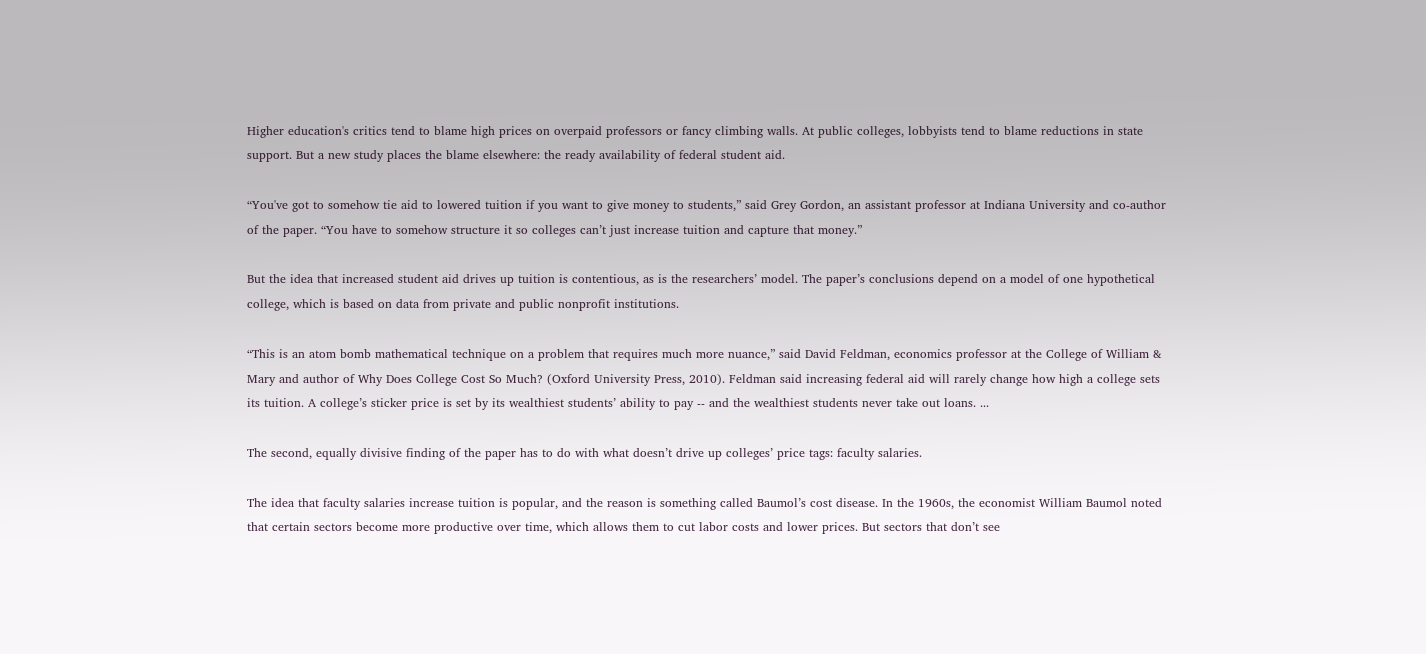Higher education's critics tend to blame high prices on overpaid professors or fancy climbing walls. At public colleges, lobbyists tend to blame reductions in state support. But a new study places the blame elsewhere: the ready availability of federal student aid.

“You've got to somehow tie aid to lowered tuition if you want to give money to students,” said Grey Gordon, an assistant professor at Indiana University and co-author of the paper. “You have to somehow structure it so colleges can’t just increase tuition and capture that money.”

But the idea that increased student aid drives up tuition is contentious, as is the researchers’ model. The paper’s conclusions depend on a model of one hypothetical college, which is based on data from private and public nonprofit institutions.

“This is an atom bomb mathematical technique on a problem that requires much more nuance,” said David Feldman, economics professor at the College of William & Mary and author of Why Does College Cost So Much? (Oxford University Press, 2010). Feldman said increasing federal aid will rarely change how high a college sets its tuition. A college’s sticker price is set by its wealthiest students’ ability to pay -- and the wealthiest students never take out loans. ...

The second, equally divisive finding of the paper has to do with what doesn’t drive up colleges’ price tags: faculty salaries.

The idea that faculty salaries increase tuition is popular, and the reason is something called Baumol’s cost disease. In the 1960s, the economist William Baumol noted that certain sectors become more productive over time, which allows them to cut labor costs and lower prices. But sectors that don’t see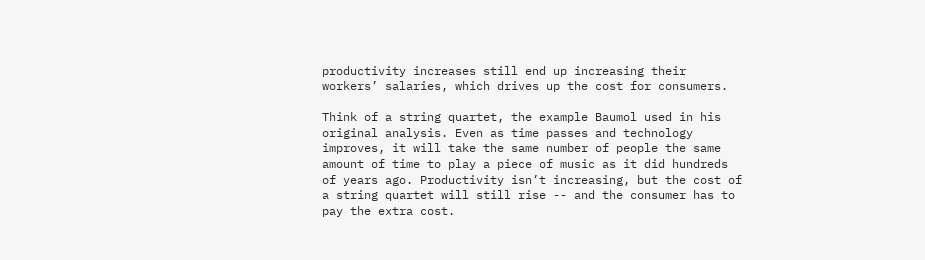productivity increases still end up increasing their workers’ salaries, which drives up the cost for consumers.

Think of a string quartet, the example Baumol used in his original analysis. Even as time passes and technology improves, it will take the same number of people the same amount of time to play a piece of music as it did hundreds of years ago. Productivity isn’t increasing, but the cost of a string quartet will still rise -- and the consumer has to pay the extra cost.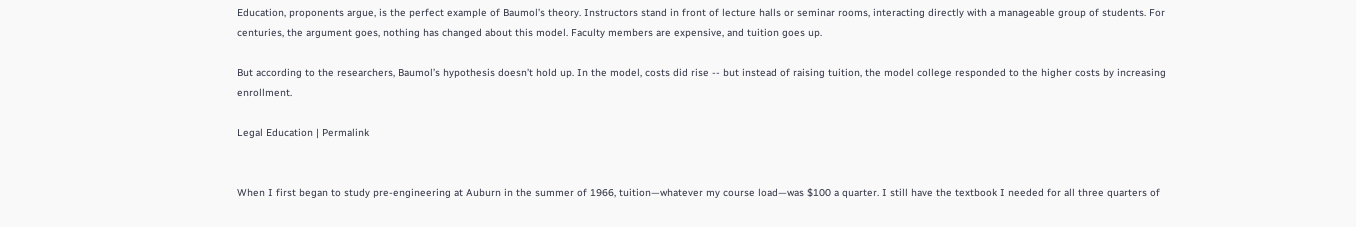Education, proponents argue, is the perfect example of Baumol’s theory. Instructors stand in front of lecture halls or seminar rooms, interacting directly with a manageable group of students. For centuries, the argument goes, nothing has changed about this model. Faculty members are expensive, and tuition goes up.

But according to the researchers, Baumol’s hypothesis doesn’t hold up. In the model, costs did rise -- but instead of raising tuition, the model college responded to the higher costs by increasing enrollment.

Legal Education | Permalink


When I first began to study pre-engineering at Auburn in the summer of 1966, tuition—whatever my course load—was $100 a quarter. I still have the textbook I needed for all three quarters of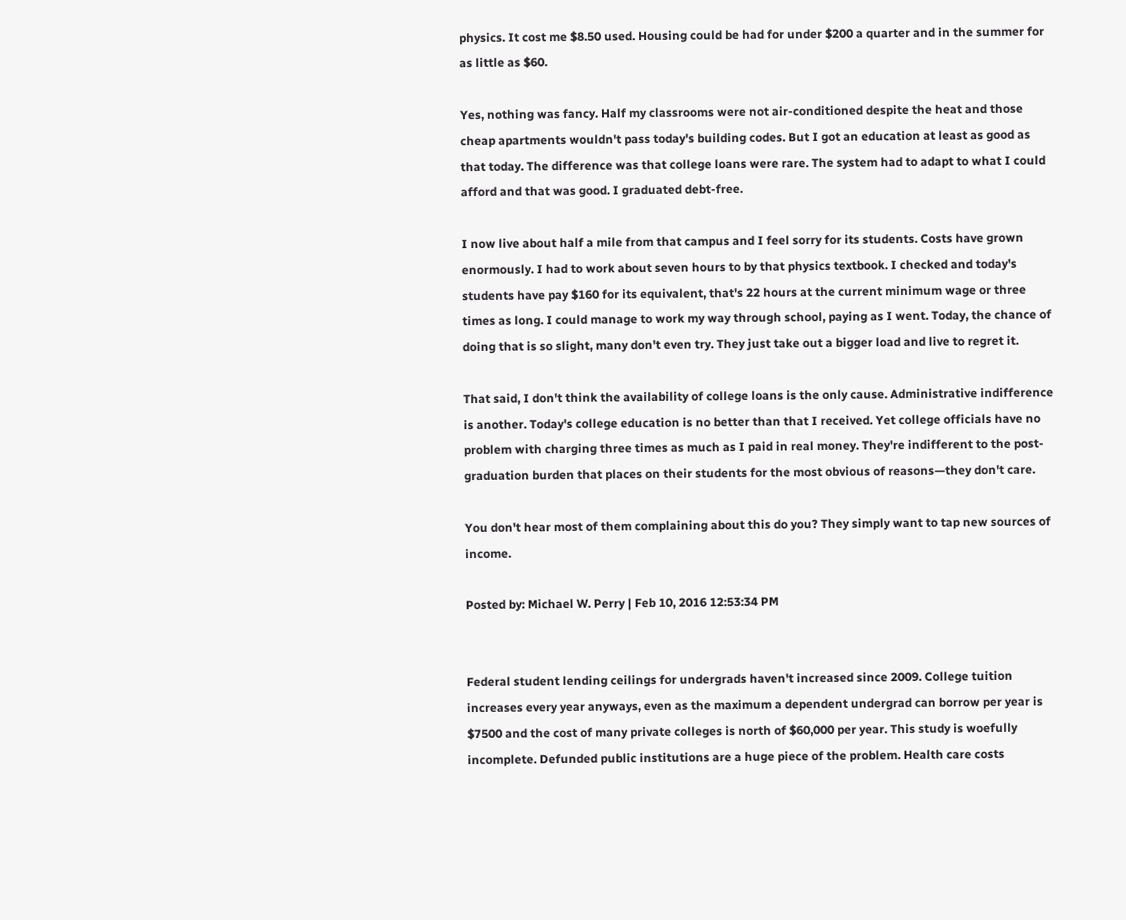physics. It cost me $8.50 used. Housing could be had for under $200 a quarter and in the summer for as little as $60.

Yes, nothing was fancy. Half my classrooms were not air-conditioned despite the heat and those cheap apartments wouldn't pass today's building codes. But I got an education at least as good as that today. The difference was that college loans were rare. The system had to adapt to what I could afford and that was good. I graduated debt-free.

I now live about half a mile from that campus and I feel sorry for its students. Costs have grown enormously. I had to work about seven hours to by that physics textbook. I checked and today's students have pay $160 for its equivalent, that's 22 hours at the current minimum wage or three times as long. I could manage to work my way through school, paying as I went. Today, the chance of doing that is so slight, many don't even try. They just take out a bigger load and live to regret it.

That said, I don't think the availability of college loans is the only cause. Administrative indifference is another. Today's college education is no better than that I received. Yet college officials have no problem with charging three times as much as I paid in real money. They're indifferent to the post-graduation burden that places on their students for the most obvious of reasons—they don't care.

You don't hear most of them complaining about this do you? They simply want to tap new sources of income.

Posted by: Michael W. Perry | Feb 10, 2016 12:53:34 PM


Federal student lending ceilings for undergrads haven't increased since 2009. College tuition increases every year anyways, even as the maximum a dependent undergrad can borrow per year is $7500 and the cost of many private colleges is north of $60,000 per year. This study is woefully incomplete. Defunded public institutions are a huge piece of the problem. Health care costs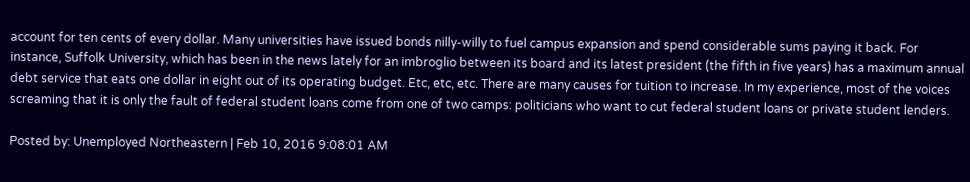account for ten cents of every dollar. Many universities have issued bonds nilly-willy to fuel campus expansion and spend considerable sums paying it back. For instance, Suffolk University, which has been in the news lately for an imbroglio between its board and its latest president (the fifth in five years) has a maximum annual debt service that eats one dollar in eight out of its operating budget. Etc, etc, etc. There are many causes for tuition to increase. In my experience, most of the voices screaming that it is only the fault of federal student loans come from one of two camps: politicians who want to cut federal student loans or private student lenders.

Posted by: Unemployed Northeastern | Feb 10, 2016 9:08:01 AM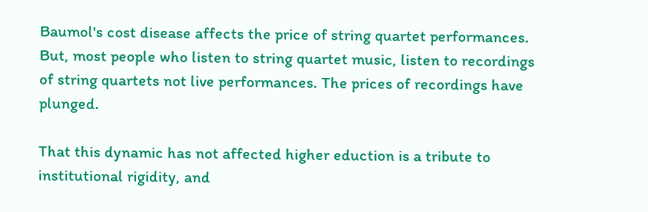Baumol's cost disease affects the price of string quartet performances. But, most people who listen to string quartet music, listen to recordings of string quartets not live performances. The prices of recordings have plunged.

That this dynamic has not affected higher eduction is a tribute to institutional rigidity, and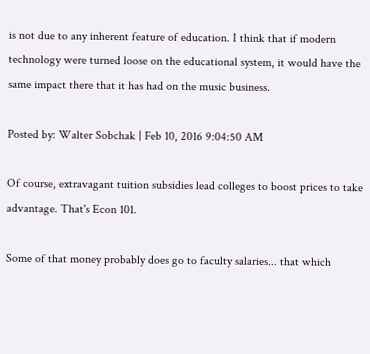is not due to any inherent feature of education. I think that if modern technology were turned loose on the educational system, it would have the same impact there that it has had on the music business.

Posted by: Walter Sobchak | Feb 10, 2016 9:04:50 AM

Of course, extravagant tuition subsidies lead colleges to boost prices to take advantage. That's Econ 101.

Some of that money probably does go to faculty salaries... that which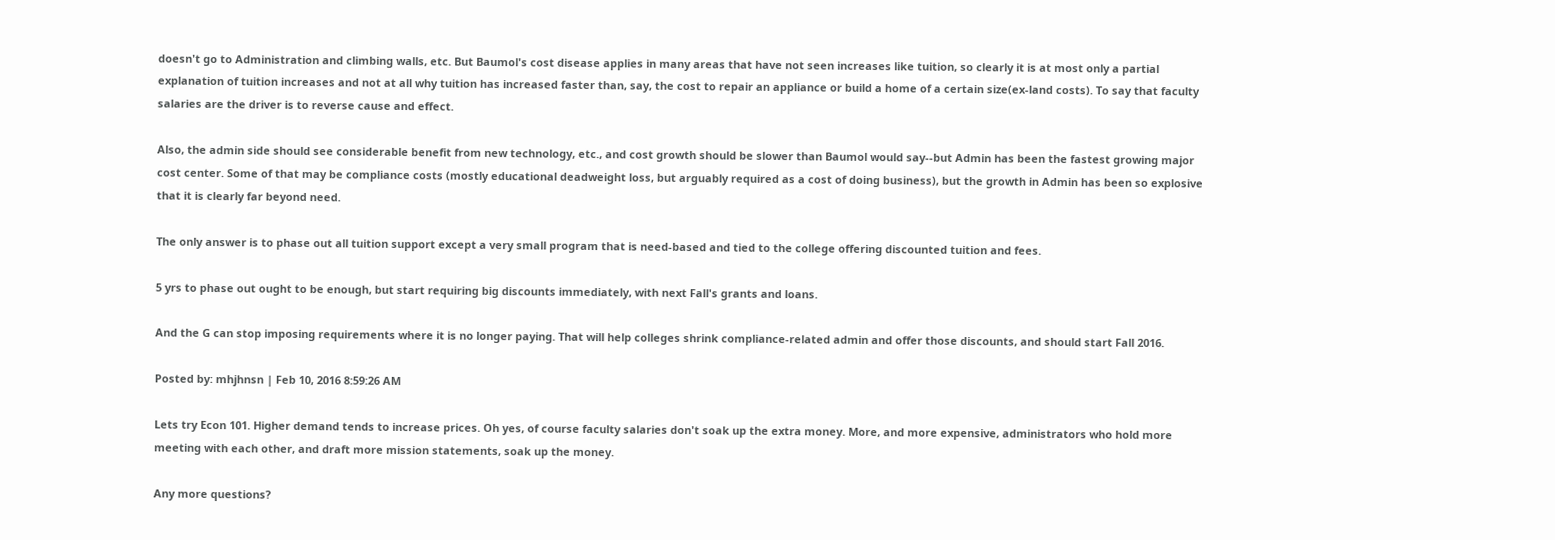doesn't go to Administration and climbing walls, etc. But Baumol's cost disease applies in many areas that have not seen increases like tuition, so clearly it is at most only a partial explanation of tuition increases and not at all why tuition has increased faster than, say, the cost to repair an appliance or build a home of a certain size(ex-land costs). To say that faculty salaries are the driver is to reverse cause and effect.

Also, the admin side should see considerable benefit from new technology, etc., and cost growth should be slower than Baumol would say--but Admin has been the fastest growing major cost center. Some of that may be compliance costs (mostly educational deadweight loss, but arguably required as a cost of doing business), but the growth in Admin has been so explosive that it is clearly far beyond need.

The only answer is to phase out all tuition support except a very small program that is need-based and tied to the college offering discounted tuition and fees.

5 yrs to phase out ought to be enough, but start requiring big discounts immediately, with next Fall's grants and loans.

And the G can stop imposing requirements where it is no longer paying. That will help colleges shrink compliance-related admin and offer those discounts, and should start Fall 2016.

Posted by: mhjhnsn | Feb 10, 2016 8:59:26 AM

Lets try Econ 101. Higher demand tends to increase prices. Oh yes, of course faculty salaries don't soak up the extra money. More, and more expensive, administrators who hold more meeting with each other, and draft more mission statements, soak up the money.

Any more questions?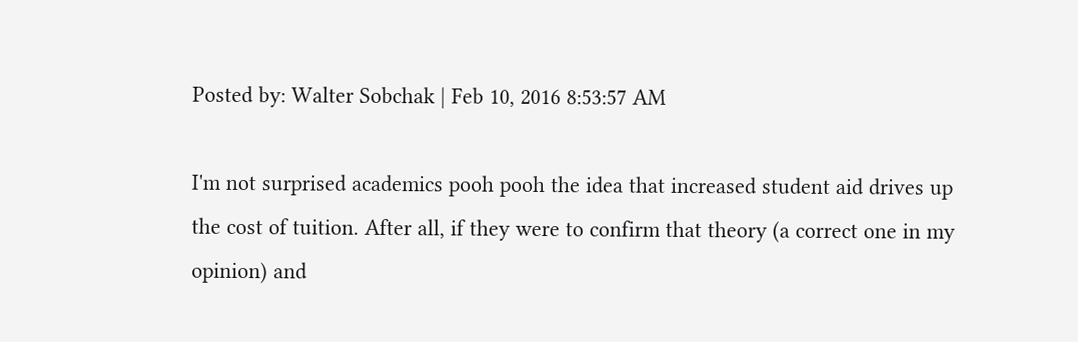Posted by: Walter Sobchak | Feb 10, 2016 8:53:57 AM

I'm not surprised academics pooh pooh the idea that increased student aid drives up the cost of tuition. After all, if they were to confirm that theory (a correct one in my opinion) and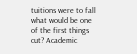tuitions were to fall what would be one of the first things cut? Academic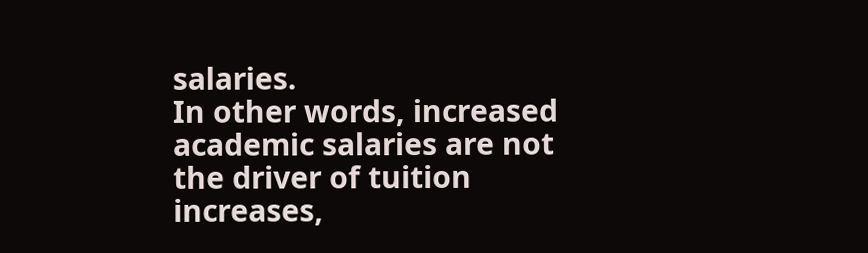salaries.
In other words, increased academic salaries are not the driver of tuition increases,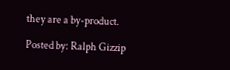they are a by-product.

Posted by: Ralph Gizzip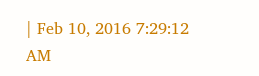| Feb 10, 2016 7:29:12 AM